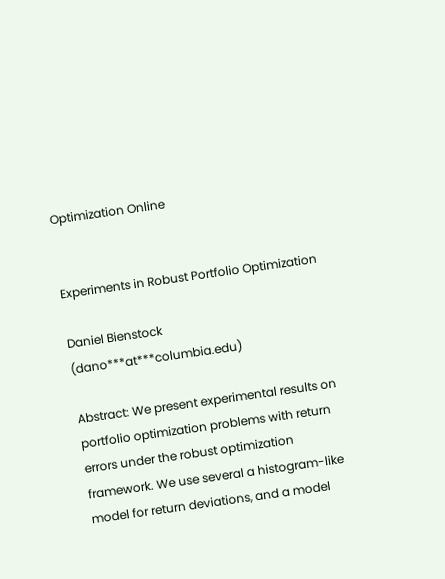Optimization Online


Experiments in Robust Portfolio Optimization

Daniel Bienstock (dano***at***columbia.edu)

Abstract: We present experimental results on portfolio optimization problems with return errors under the robust optimization framework. We use several a histogram-like model for return deviations, and a model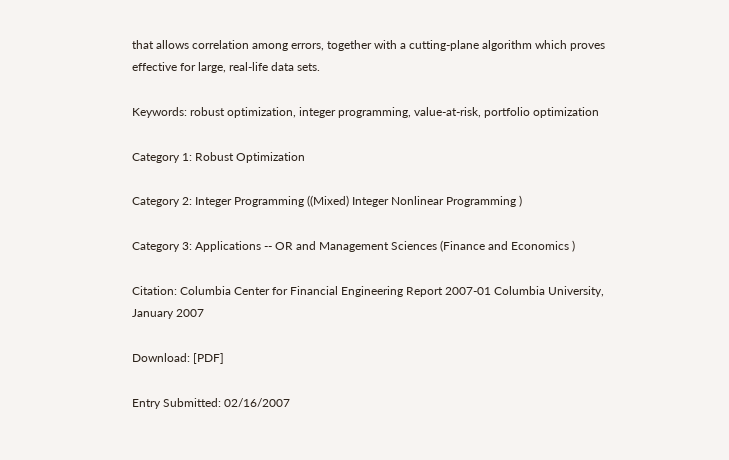that allows correlation among errors, together with a cutting-plane algorithm which proves effective for large, real-life data sets.

Keywords: robust optimization, integer programming, value-at-risk, portfolio optimization

Category 1: Robust Optimization

Category 2: Integer Programming ((Mixed) Integer Nonlinear Programming )

Category 3: Applications -- OR and Management Sciences (Finance and Economics )

Citation: Columbia Center for Financial Engineering Report 2007-01 Columbia University, January 2007

Download: [PDF]

Entry Submitted: 02/16/2007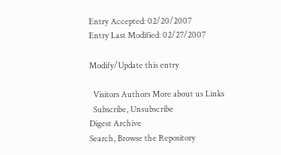Entry Accepted: 02/20/2007
Entry Last Modified: 02/27/2007

Modify/Update this entry

  Visitors Authors More about us Links
  Subscribe, Unsubscribe
Digest Archive
Search, Browse the Repository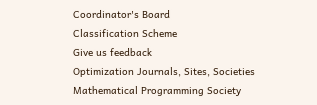Coordinator's Board
Classification Scheme
Give us feedback
Optimization Journals, Sites, Societies
Mathematical Programming Society